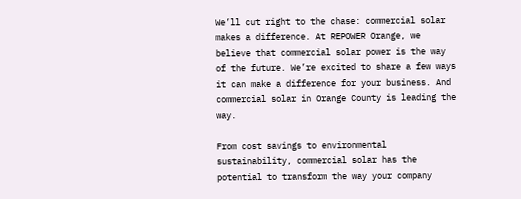We’ll cut right to the chase: commercial solar makes a difference. At REPOWER Orange, we believe that commercial solar power is the way of the future. We’re excited to share a few ways it can make a difference for your business. And commercial solar in Orange County is leading the way.

From cost savings to environmental sustainability, commercial solar has the potential to transform the way your company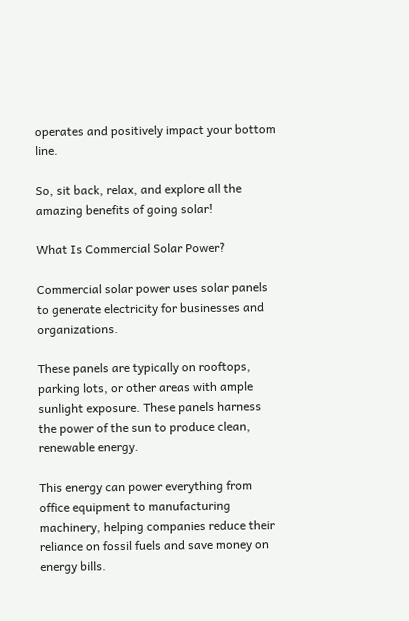operates and positively impact your bottom line.

So, sit back, relax, and explore all the amazing benefits of going solar!

What Is Commercial Solar Power?

Commercial solar power uses solar panels to generate electricity for businesses and organizations.

These panels are typically on rooftops, parking lots, or other areas with ample sunlight exposure. These panels harness the power of the sun to produce clean, renewable energy.

This energy can power everything from office equipment to manufacturing machinery, helping companies reduce their reliance on fossil fuels and save money on energy bills.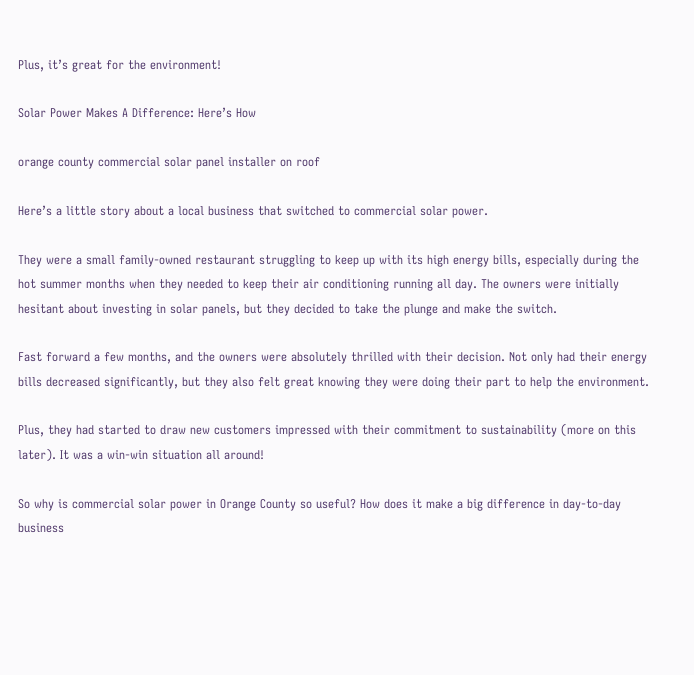Plus, it’s great for the environment!

Solar Power Makes A Difference: Here’s How

orange county commercial solar panel installer on roof

Here’s a little story about a local business that switched to commercial solar power.

They were a small family-owned restaurant struggling to keep up with its high energy bills, especially during the hot summer months when they needed to keep their air conditioning running all day. The owners were initially hesitant about investing in solar panels, but they decided to take the plunge and make the switch.

Fast forward a few months, and the owners were absolutely thrilled with their decision. Not only had their energy bills decreased significantly, but they also felt great knowing they were doing their part to help the environment.

Plus, they had started to draw new customers impressed with their commitment to sustainability (more on this later). It was a win-win situation all around!

So why is commercial solar power in Orange County so useful? How does it make a big difference in day-to-day business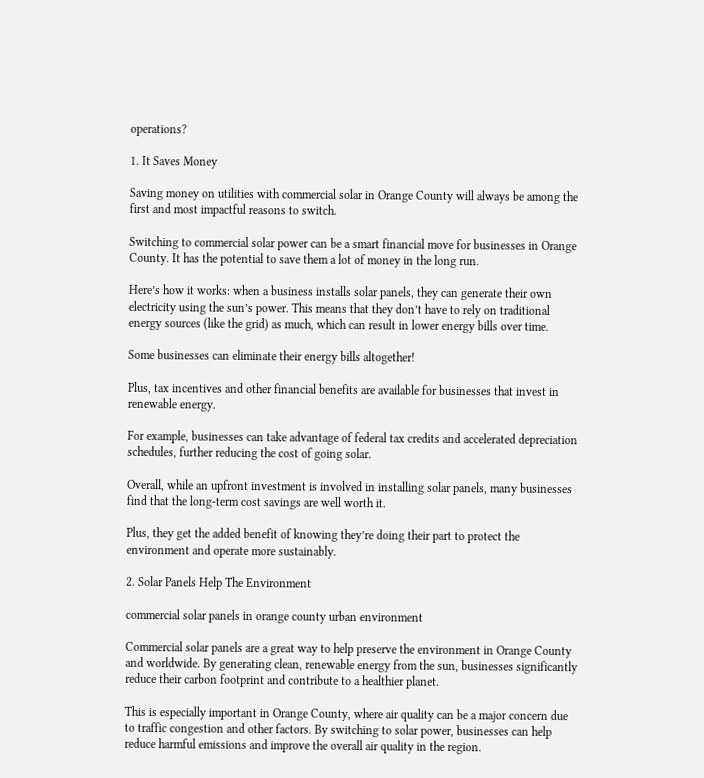operations?

1. It Saves Money

Saving money on utilities with commercial solar in Orange County will always be among the first and most impactful reasons to switch.

Switching to commercial solar power can be a smart financial move for businesses in Orange County. It has the potential to save them a lot of money in the long run.

Here’s how it works: when a business installs solar panels, they can generate their own electricity using the sun’s power. This means that they don’t have to rely on traditional energy sources (like the grid) as much, which can result in lower energy bills over time.

Some businesses can eliminate their energy bills altogether!

Plus, tax incentives and other financial benefits are available for businesses that invest in renewable energy.

For example, businesses can take advantage of federal tax credits and accelerated depreciation schedules, further reducing the cost of going solar.

Overall, while an upfront investment is involved in installing solar panels, many businesses find that the long-term cost savings are well worth it.

Plus, they get the added benefit of knowing they’re doing their part to protect the environment and operate more sustainably.

2. Solar Panels Help The Environment

commercial solar panels in orange county urban environment

Commercial solar panels are a great way to help preserve the environment in Orange County and worldwide. By generating clean, renewable energy from the sun, businesses significantly reduce their carbon footprint and contribute to a healthier planet.

This is especially important in Orange County, where air quality can be a major concern due to traffic congestion and other factors. By switching to solar power, businesses can help reduce harmful emissions and improve the overall air quality in the region.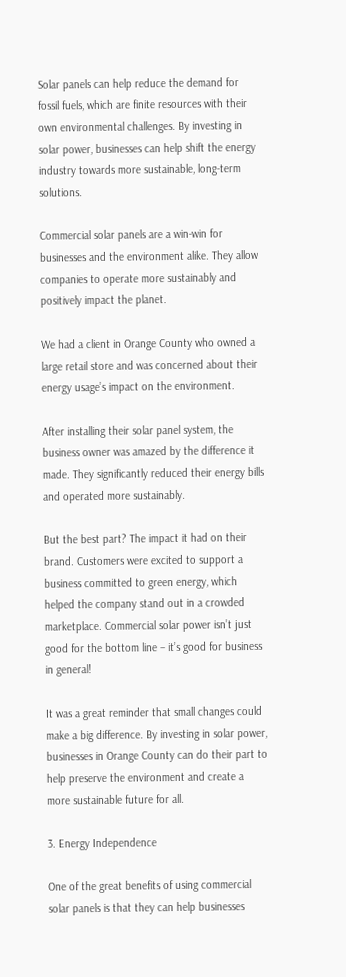Solar panels can help reduce the demand for fossil fuels, which are finite resources with their own environmental challenges. By investing in solar power, businesses can help shift the energy industry towards more sustainable, long-term solutions.

Commercial solar panels are a win-win for businesses and the environment alike. They allow companies to operate more sustainably and positively impact the planet.

We had a client in Orange County who owned a large retail store and was concerned about their energy usage’s impact on the environment.

After installing their solar panel system, the business owner was amazed by the difference it made. They significantly reduced their energy bills and operated more sustainably.

But the best part? The impact it had on their brand. Customers were excited to support a business committed to green energy, which helped the company stand out in a crowded marketplace. Commercial solar power isn’t just good for the bottom line – it’s good for business in general!

It was a great reminder that small changes could make a big difference. By investing in solar power, businesses in Orange County can do their part to help preserve the environment and create a more sustainable future for all.

3. Energy Independence

One of the great benefits of using commercial solar panels is that they can help businesses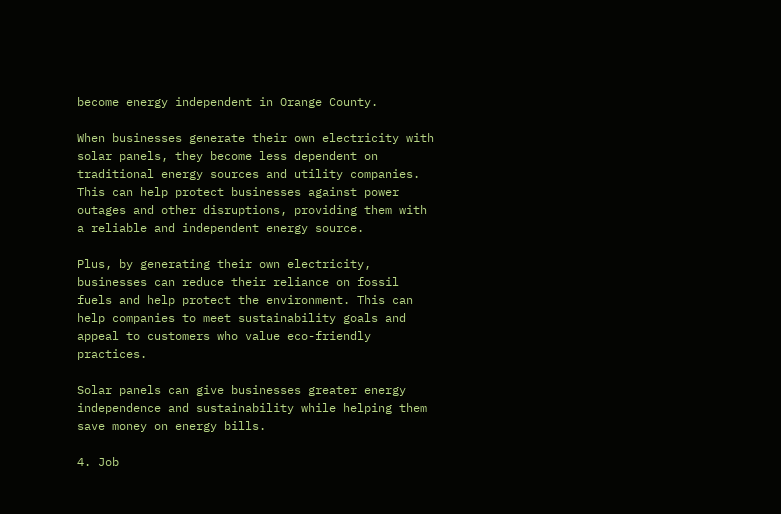become energy independent in Orange County.

When businesses generate their own electricity with solar panels, they become less dependent on traditional energy sources and utility companies. This can help protect businesses against power outages and other disruptions, providing them with a reliable and independent energy source.

Plus, by generating their own electricity, businesses can reduce their reliance on fossil fuels and help protect the environment. This can help companies to meet sustainability goals and appeal to customers who value eco-friendly practices.

Solar panels can give businesses greater energy independence and sustainability while helping them save money on energy bills.

4. Job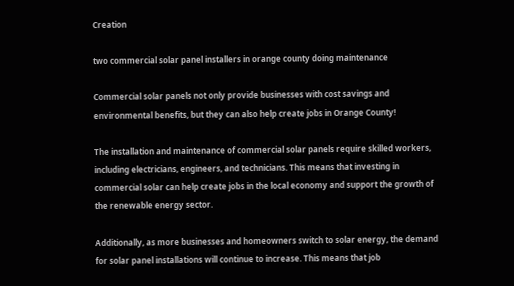Creation

two commercial solar panel installers in orange county doing maintenance

Commercial solar panels not only provide businesses with cost savings and environmental benefits, but they can also help create jobs in Orange County!

The installation and maintenance of commercial solar panels require skilled workers, including electricians, engineers, and technicians. This means that investing in commercial solar can help create jobs in the local economy and support the growth of the renewable energy sector.

Additionally, as more businesses and homeowners switch to solar energy, the demand for solar panel installations will continue to increase. This means that job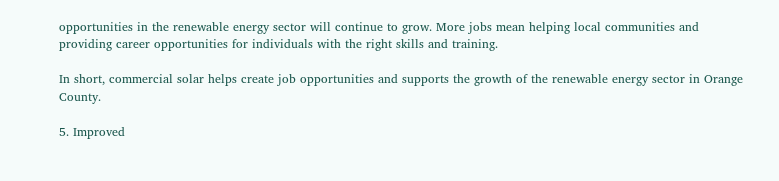opportunities in the renewable energy sector will continue to grow. More jobs mean helping local communities and providing career opportunities for individuals with the right skills and training.

In short, commercial solar helps create job opportunities and supports the growth of the renewable energy sector in Orange County.

5. Improved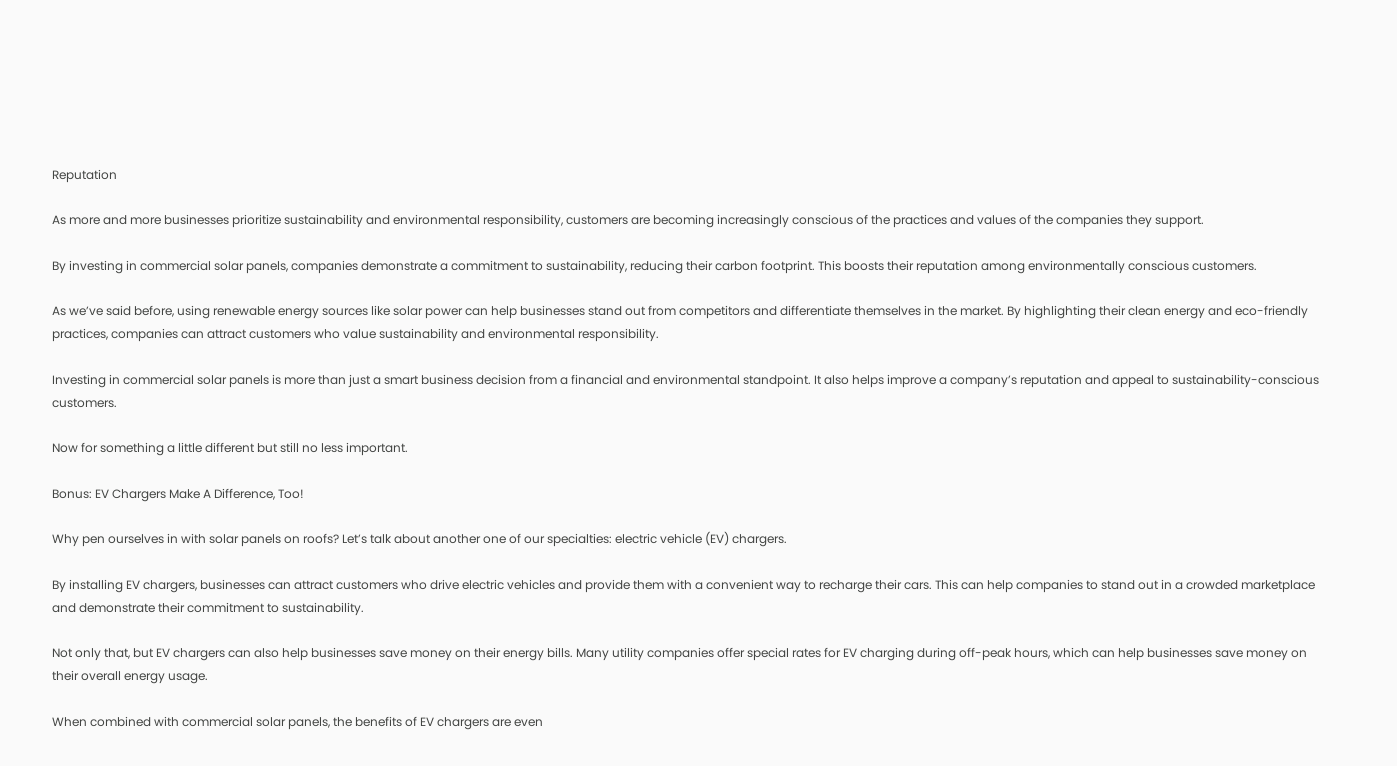Reputation

As more and more businesses prioritize sustainability and environmental responsibility, customers are becoming increasingly conscious of the practices and values of the companies they support.

By investing in commercial solar panels, companies demonstrate a commitment to sustainability, reducing their carbon footprint. This boosts their reputation among environmentally conscious customers.

As we’ve said before, using renewable energy sources like solar power can help businesses stand out from competitors and differentiate themselves in the market. By highlighting their clean energy and eco-friendly practices, companies can attract customers who value sustainability and environmental responsibility.

Investing in commercial solar panels is more than just a smart business decision from a financial and environmental standpoint. It also helps improve a company’s reputation and appeal to sustainability-conscious customers.

Now for something a little different but still no less important.

Bonus: EV Chargers Make A Difference, Too!

Why pen ourselves in with solar panels on roofs? Let’s talk about another one of our specialties: electric vehicle (EV) chargers.

By installing EV chargers, businesses can attract customers who drive electric vehicles and provide them with a convenient way to recharge their cars. This can help companies to stand out in a crowded marketplace and demonstrate their commitment to sustainability.

Not only that, but EV chargers can also help businesses save money on their energy bills. Many utility companies offer special rates for EV charging during off-peak hours, which can help businesses save money on their overall energy usage.

When combined with commercial solar panels, the benefits of EV chargers are even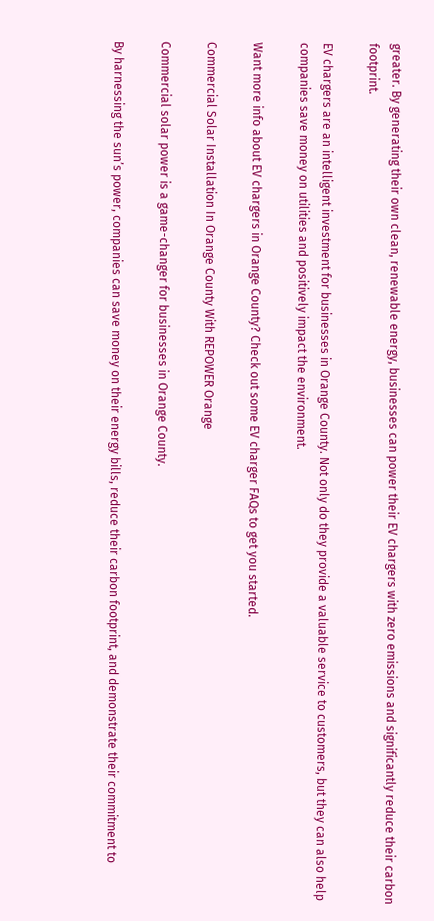greater. By generating their own clean, renewable energy, businesses can power their EV chargers with zero emissions and significantly reduce their carbon footprint.

EV chargers are an intelligent investment for businesses in Orange County. Not only do they provide a valuable service to customers, but they can also help companies save money on utilities and positively impact the environment.

Want more info about EV chargers in Orange County? Check out some EV charger FAQs to get you started.

Commercial Solar Installation In Orange County With REPOWER Orange

Commercial solar power is a game-changer for businesses in Orange County.

By harnessing the sun’s power, companies can save money on their energy bills, reduce their carbon footprint, and demonstrate their commitment to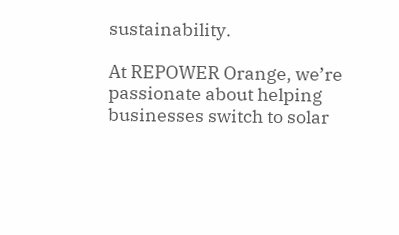sustainability.

At REPOWER Orange, we’re passionate about helping businesses switch to solar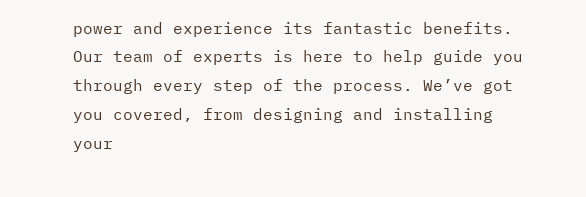power and experience its fantastic benefits. Our team of experts is here to help guide you through every step of the process. We’ve got you covered, from designing and installing your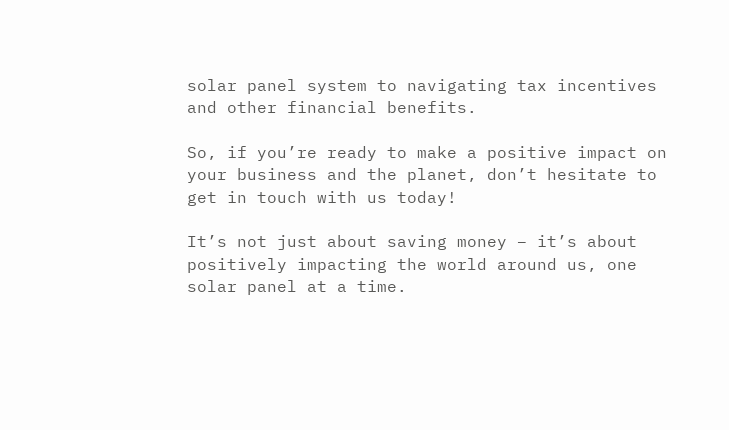solar panel system to navigating tax incentives and other financial benefits.

So, if you’re ready to make a positive impact on your business and the planet, don’t hesitate to get in touch with us today!

It’s not just about saving money – it’s about positively impacting the world around us, one solar panel at a time.